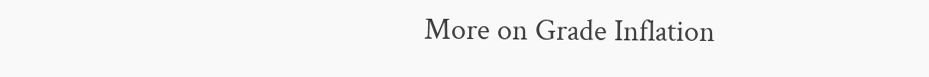More on Grade Inflation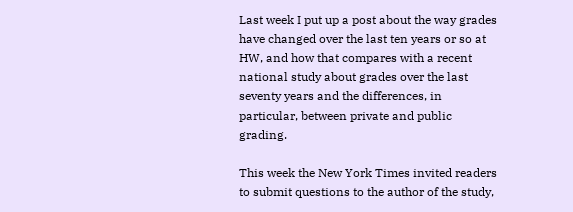Last week I put up a post about the way grades have changed over the last ten years or so at HW, and how that compares with a recent national study about grades over the last seventy years and the differences, in particular, between private and public grading.

This week the New York Times invited readers to submit questions to the author of the study,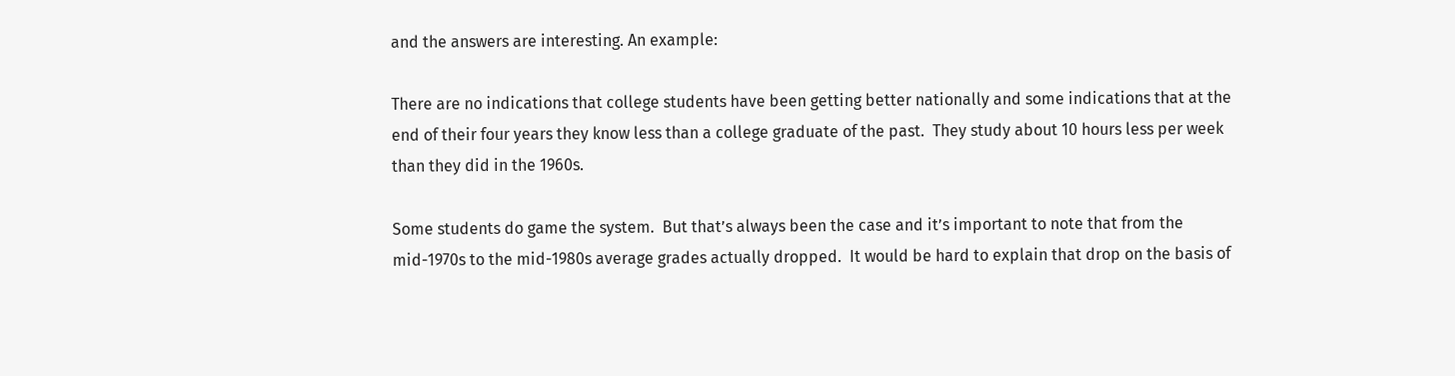and the answers are interesting. An example:

There are no indications that college students have been getting better nationally and some indications that at the end of their four years they know less than a college graduate of the past.  They study about 10 hours less per week than they did in the 1960s.

Some students do game the system.  But that’s always been the case and it’s important to note that from the mid-1970s to the mid-1980s average grades actually dropped.  It would be hard to explain that drop on the basis of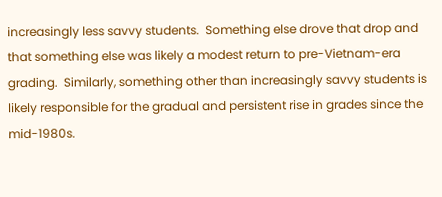increasingly less savvy students.  Something else drove that drop and that something else was likely a modest return to pre-Vietnam-era grading.  Similarly, something other than increasingly savvy students is likely responsible for the gradual and persistent rise in grades since the mid-1980s.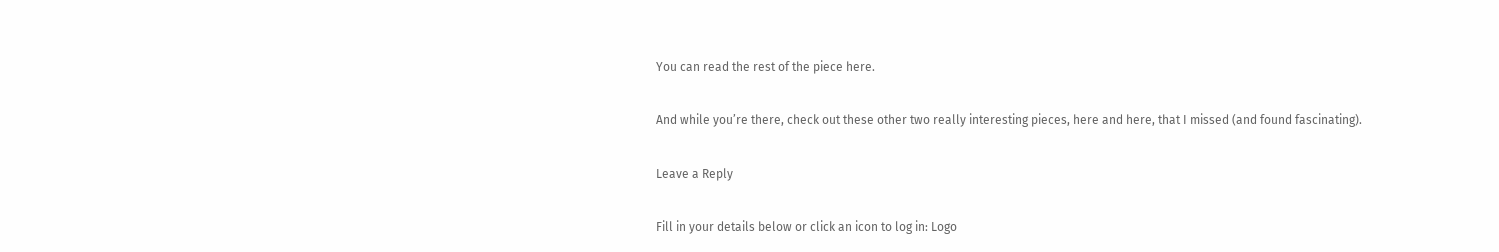You can read the rest of the piece here.

And while you’re there, check out these other two really interesting pieces, here and here, that I missed (and found fascinating).

Leave a Reply

Fill in your details below or click an icon to log in: Logo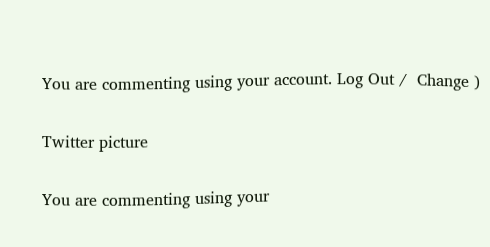You are commenting using your account. Log Out /  Change )

Twitter picture

You are commenting using your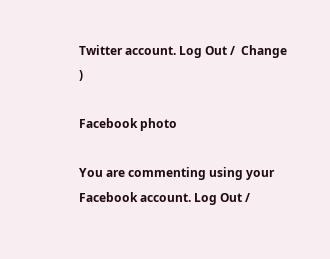Twitter account. Log Out /  Change )

Facebook photo

You are commenting using your Facebook account. Log Out /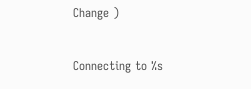Change )

Connecting to %s